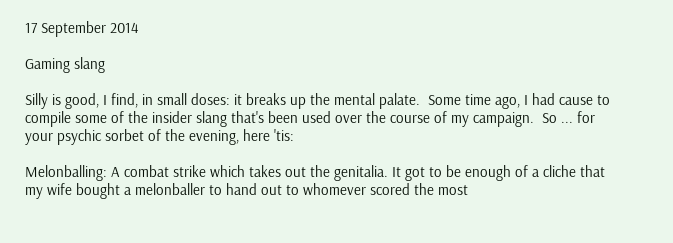17 September 2014

Gaming slang

Silly is good, I find, in small doses: it breaks up the mental palate.  Some time ago, I had cause to compile some of the insider slang that's been used over the course of my campaign.  So ... for your psychic sorbet of the evening, here 'tis:

Melonballing: A combat strike which takes out the genitalia. It got to be enough of a cliche that my wife bought a melonballer to hand out to whomever scored the most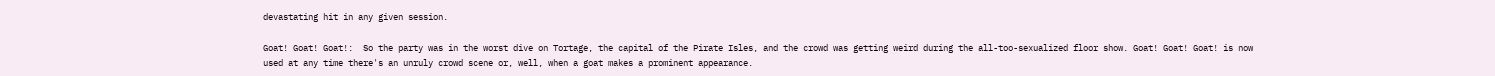devastating hit in any given session.

Goat! Goat! Goat!:  So the party was in the worst dive on Tortage, the capital of the Pirate Isles, and the crowd was getting weird during the all-too-sexualized floor show. Goat! Goat! Goat! is now used at any time there's an unruly crowd scene or, well, when a goat makes a prominent appearance.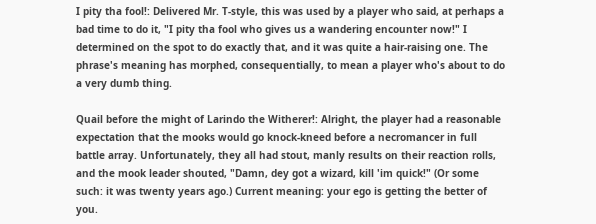I pity tha fool!: Delivered Mr. T-style, this was used by a player who said, at perhaps a bad time to do it, "I pity tha fool who gives us a wandering encounter now!" I determined on the spot to do exactly that, and it was quite a hair-raising one. The phrase's meaning has morphed, consequentially, to mean a player who's about to do a very dumb thing.

Quail before the might of Larindo the Witherer!: Alright, the player had a reasonable expectation that the mooks would go knock-kneed before a necromancer in full battle array. Unfortunately, they all had stout, manly results on their reaction rolls, and the mook leader shouted, "Damn, dey got a wizard, kill 'im quick!" (Or some such: it was twenty years ago.) Current meaning: your ego is getting the better of you.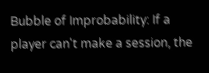Bubble of Improbability: If a player can't make a session, the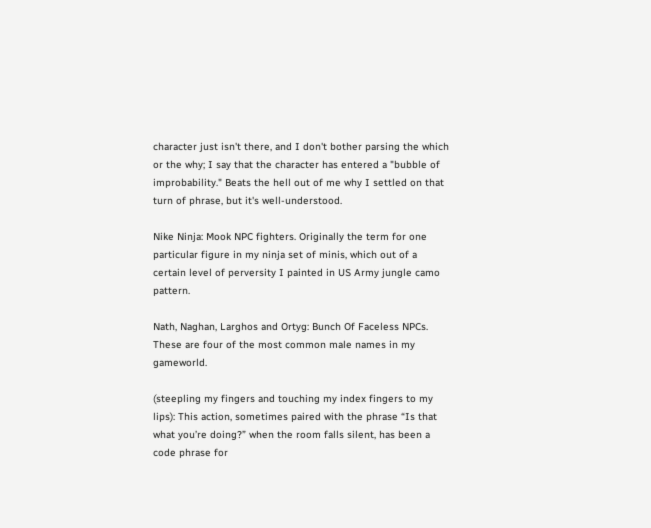character just isn't there, and I don't bother parsing the which or the why; I say that the character has entered a "bubble of improbability." Beats the hell out of me why I settled on that turn of phrase, but it's well-understood.

Nike Ninja: Mook NPC fighters. Originally the term for one particular figure in my ninja set of minis, which out of a certain level of perversity I painted in US Army jungle camo pattern.

Nath, Naghan, Larghos and Ortyg: Bunch Of Faceless NPCs. These are four of the most common male names in my gameworld.

(steepling my fingers and touching my index fingers to my lips): This action, sometimes paired with the phrase “Is that what you’re doing?” when the room falls silent, has been a code phrase for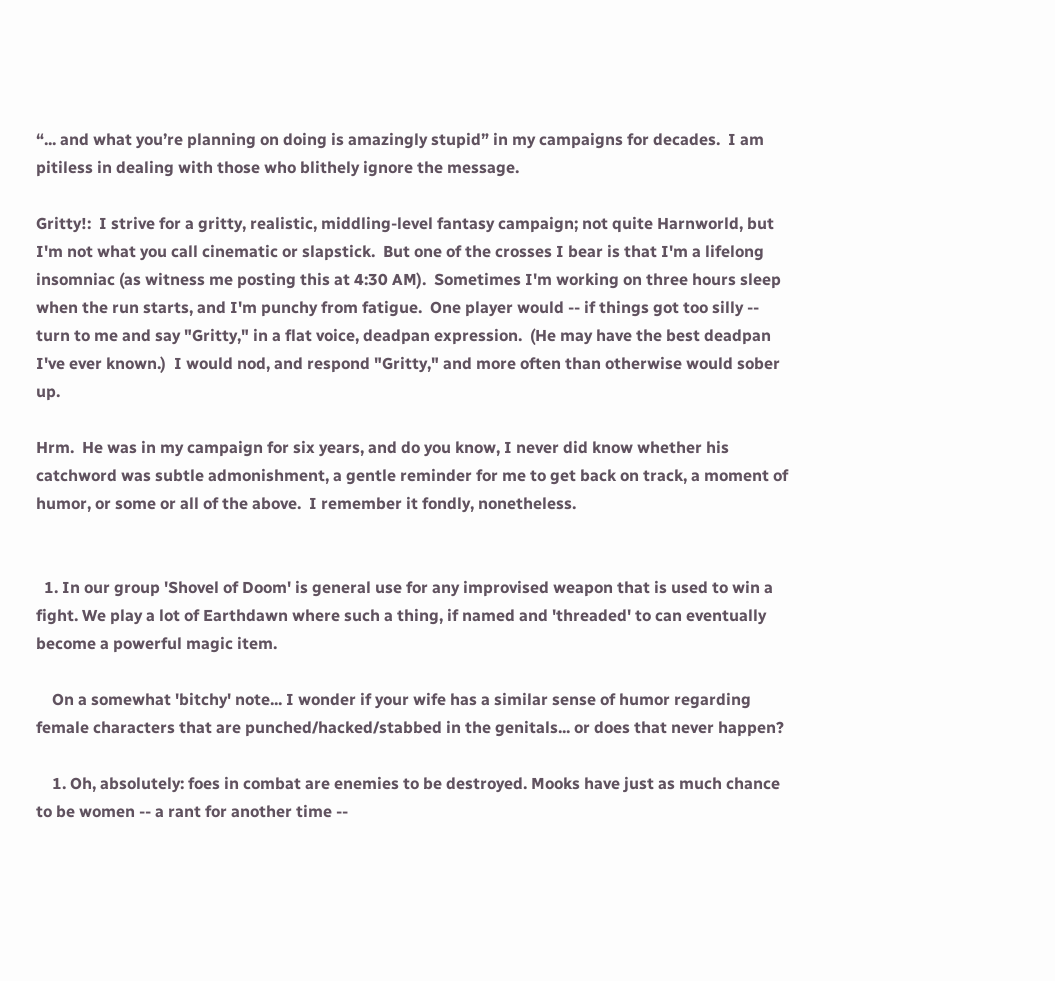“... and what you’re planning on doing is amazingly stupid” in my campaigns for decades.  I am pitiless in dealing with those who blithely ignore the message.

Gritty!:  I strive for a gritty, realistic, middling-level fantasy campaign; not quite Harnworld, but I'm not what you call cinematic or slapstick.  But one of the crosses I bear is that I'm a lifelong insomniac (as witness me posting this at 4:30 AM).  Sometimes I'm working on three hours sleep when the run starts, and I'm punchy from fatigue.  One player would -- if things got too silly -- turn to me and say "Gritty," in a flat voice, deadpan expression.  (He may have the best deadpan I've ever known.)  I would nod, and respond "Gritty," and more often than otherwise would sober up.

Hrm.  He was in my campaign for six years, and do you know, I never did know whether his catchword was subtle admonishment, a gentle reminder for me to get back on track, a moment of humor, or some or all of the above.  I remember it fondly, nonetheless.


  1. In our group 'Shovel of Doom' is general use for any improvised weapon that is used to win a fight. We play a lot of Earthdawn where such a thing, if named and 'threaded' to can eventually become a powerful magic item.

    On a somewhat 'bitchy' note... I wonder if your wife has a similar sense of humor regarding female characters that are punched/hacked/stabbed in the genitals... or does that never happen?

    1. Oh, absolutely: foes in combat are enemies to be destroyed. Mooks have just as much chance to be women -- a rant for another time --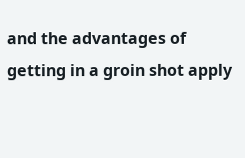and the advantages of getting in a groin shot apply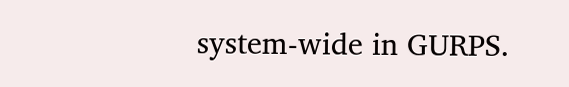system-wide in GURPS.